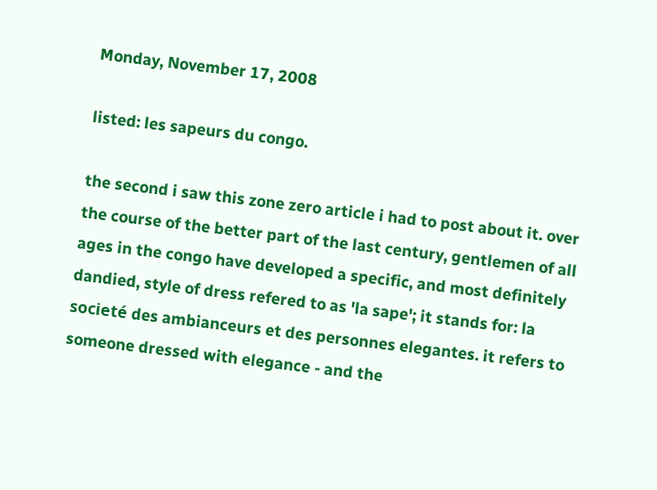Monday, November 17, 2008

listed: les sapeurs du congo.

the second i saw this zone zero article i had to post about it. over the course of the better part of the last century, gentlemen of all ages in the congo have developed a specific, and most definitely dandied, style of dress refered to as 'la sape'; it stands for: la societé des ambianceurs et des personnes elegantes. it refers to someone dressed with elegance - and the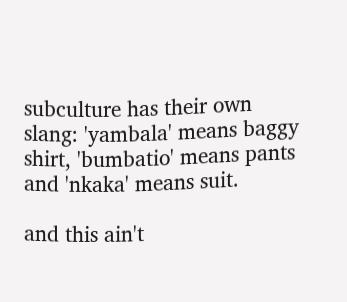subculture has their own slang: 'yambala' means baggy shirt, 'bumbatio' means pants and 'nkaka' means suit.

and this ain't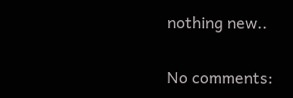nothing new..

No comments: